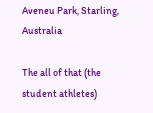Aveneu Park, Starling, Australia

The all of that (the student athletes)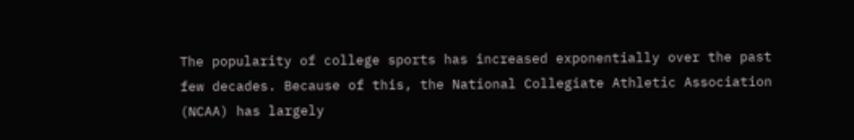The popularity of college sports has increased exponentially over the past few decades. Because of this, the National Collegiate Athletic Association (NCAA) has largely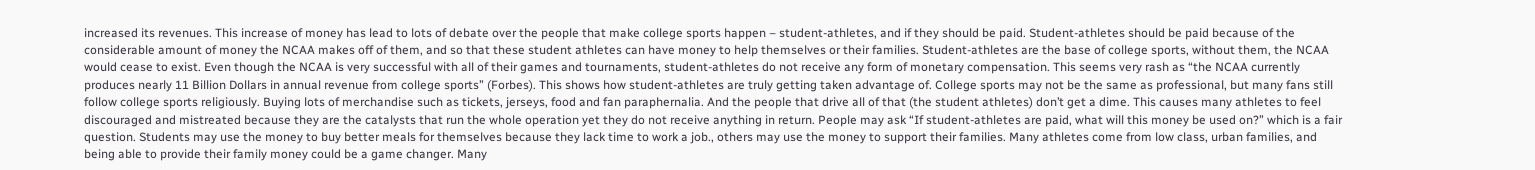increased its revenues. This increase of money has lead to lots of debate over the people that make college sports happen – student-athletes, and if they should be paid. Student-athletes should be paid because of the considerable amount of money the NCAA makes off of them, and so that these student athletes can have money to help themselves or their families. Student-athletes are the base of college sports, without them, the NCAA would cease to exist. Even though the NCAA is very successful with all of their games and tournaments, student-athletes do not receive any form of monetary compensation. This seems very rash as “the NCAA currently produces nearly 11 Billion Dollars in annual revenue from college sports” (Forbes). This shows how student-athletes are truly getting taken advantage of. College sports may not be the same as professional, but many fans still follow college sports religiously. Buying lots of merchandise such as tickets, jerseys, food and fan paraphernalia. And the people that drive all of that (the student athletes) don’t get a dime. This causes many athletes to feel discouraged and mistreated because they are the catalysts that run the whole operation yet they do not receive anything in return. People may ask “If student-athletes are paid, what will this money be used on?” which is a fair question. Students may use the money to buy better meals for themselves because they lack time to work a job., others may use the money to support their families. Many athletes come from low class, urban families, and being able to provide their family money could be a game changer. Many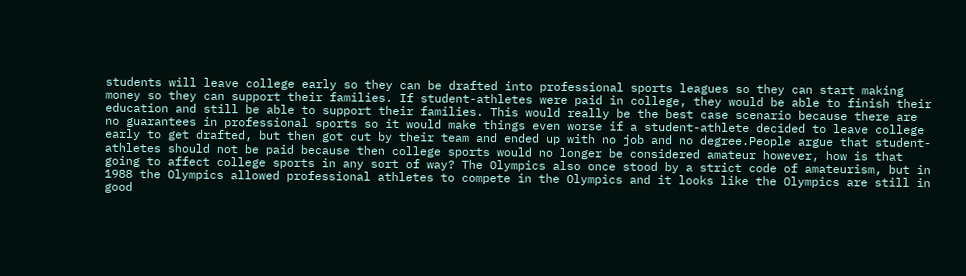students will leave college early so they can be drafted into professional sports leagues so they can start making money so they can support their families. If student-athletes were paid in college, they would be able to finish their education and still be able to support their families. This would really be the best case scenario because there are no guarantees in professional sports so it would make things even worse if a student-athlete decided to leave college early to get drafted, but then got cut by their team and ended up with no job and no degree.People argue that student-athletes should not be paid because then college sports would no longer be considered amateur however, how is that going to affect college sports in any sort of way? The Olympics also once stood by a strict code of amateurism, but in 1988 the Olympics allowed professional athletes to compete in the Olympics and it looks like the Olympics are still in  good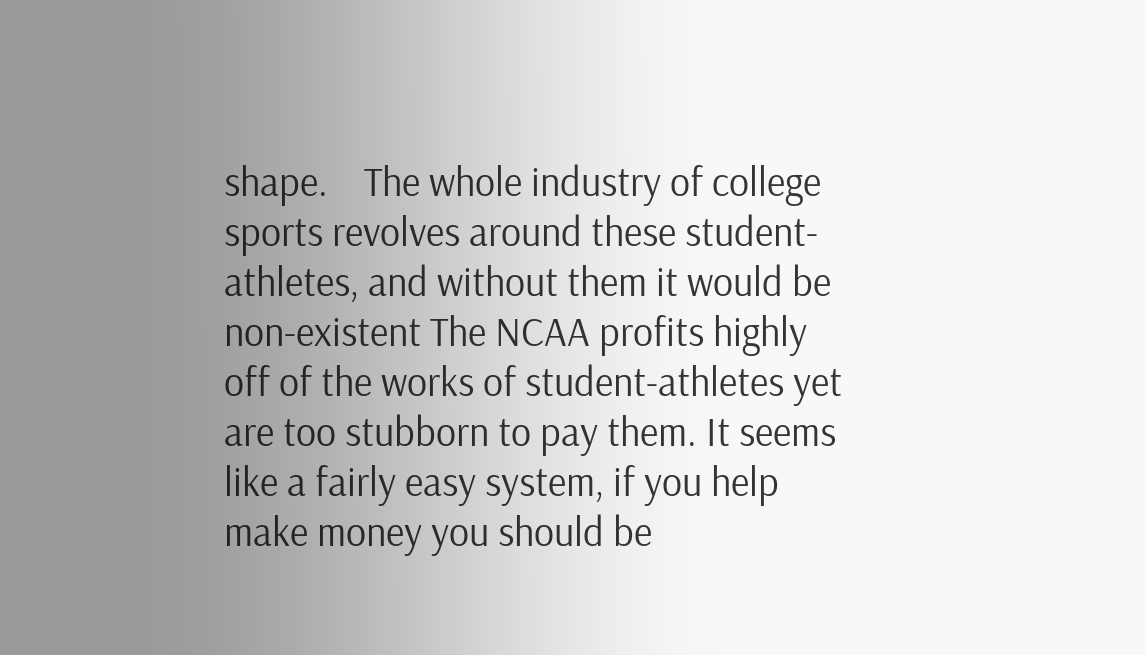shape.    The whole industry of college sports revolves around these student-athletes, and without them it would be non-existent The NCAA profits highly off of the works of student-athletes yet are too stubborn to pay them. It seems like a fairly easy system, if you help make money you should be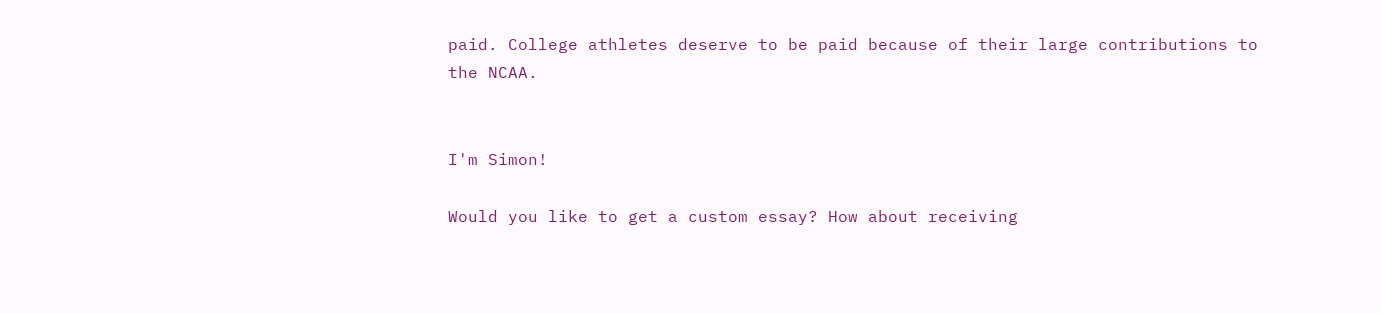paid. College athletes deserve to be paid because of their large contributions to the NCAA.


I'm Simon!

Would you like to get a custom essay? How about receiving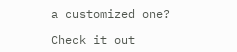a customized one?

Check it out